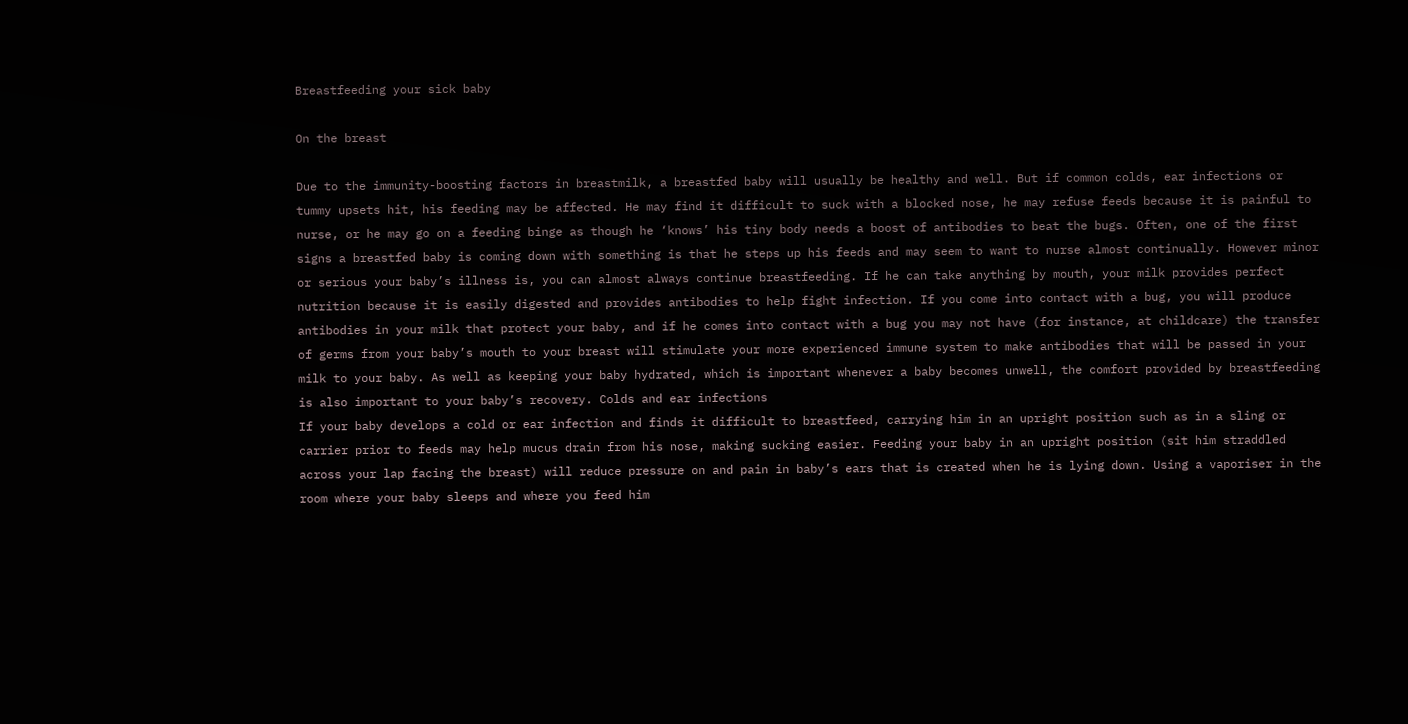Breastfeeding your sick baby

On the breast

Due to the immunity-boosting factors in breastmilk, a breastfed baby will usually be healthy and well. But if common colds, ear infections or tummy upsets hit, his feeding may be affected. He may find it difficult to suck with a blocked nose, he may refuse feeds because it is painful to nurse, or he may go on a feeding binge as though he ‘knows’ his tiny body needs a boost of antibodies to beat the bugs. Often, one of the first signs a breastfed baby is coming down with something is that he steps up his feeds and may seem to want to nurse almost continually. However minor or serious your baby’s illness is, you can almost always continue breastfeeding. If he can take anything by mouth, your milk provides perfect nutrition because it is easily digested and provides antibodies to help fight infection. If you come into contact with a bug, you will produce antibodies in your milk that protect your baby, and if he comes into contact with a bug you may not have (for instance, at childcare) the transfer of germs from your baby’s mouth to your breast will stimulate your more experienced immune system to make antibodies that will be passed in your milk to your baby. As well as keeping your baby hydrated, which is important whenever a baby becomes unwell, the comfort provided by breastfeeding is also important to your baby’s recovery. Colds and ear infections
If your baby develops a cold or ear infection and finds it difficult to breastfeed, carrying him in an upright position such as in a sling or carrier prior to feeds may help mucus drain from his nose, making sucking easier. Feeding your baby in an upright position (sit him straddled across your lap facing the breast) will reduce pressure on and pain in baby’s ears that is created when he is lying down. Using a vaporiser in the room where your baby sleeps and where you feed him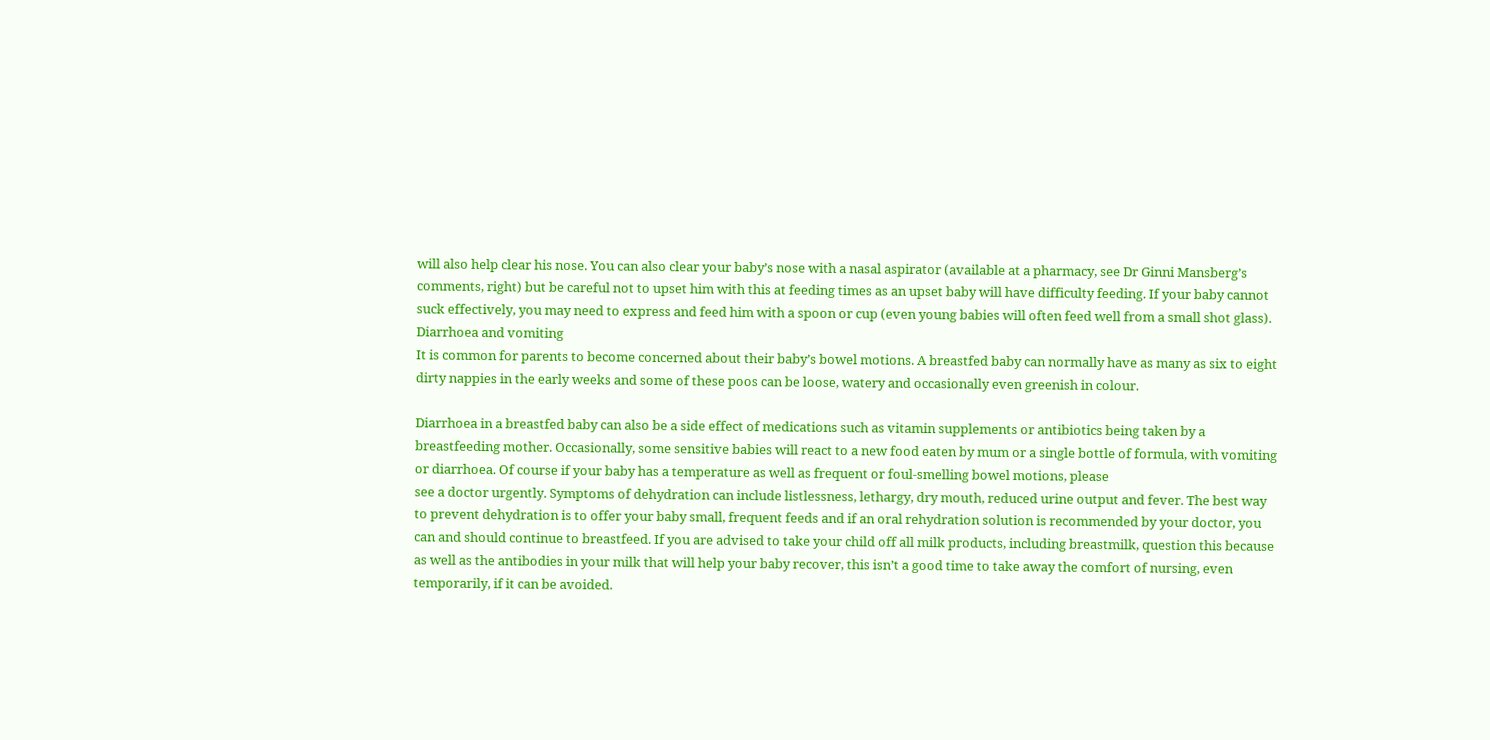will also help clear his nose. You can also clear your baby’s nose with a nasal aspirator (available at a pharmacy, see Dr Ginni Mansberg’s comments, right) but be careful not to upset him with this at feeding times as an upset baby will have difficulty feeding. If your baby cannot suck effectively, you may need to express and feed him with a spoon or cup (even young babies will often feed well from a small shot glass). Diarrhoea and vomiting
It is common for parents to become concerned about their baby’s bowel motions. A breastfed baby can normally have as many as six to eight dirty nappies in the early weeks and some of these poos can be loose, watery and occasionally even greenish in colour.

Diarrhoea in a breastfed baby can also be a side effect of medications such as vitamin supplements or antibiotics being taken by a breastfeeding mother. Occasionally, some sensitive babies will react to a new food eaten by mum or a single bottle of formula, with vomiting or diarrhoea. Of course if your baby has a temperature as well as frequent or foul-smelling bowel motions, please
see a doctor urgently. Symptoms of dehydration can include listlessness, lethargy, dry mouth, reduced urine output and fever. The best way to prevent dehydration is to offer your baby small, frequent feeds and if an oral rehydration solution is recommended by your doctor, you can and should continue to breastfeed. If you are advised to take your child off all milk products, including breastmilk, question this because as well as the antibodies in your milk that will help your baby recover, this isn’t a good time to take away the comfort of nursing, even temporarily, if it can be avoided.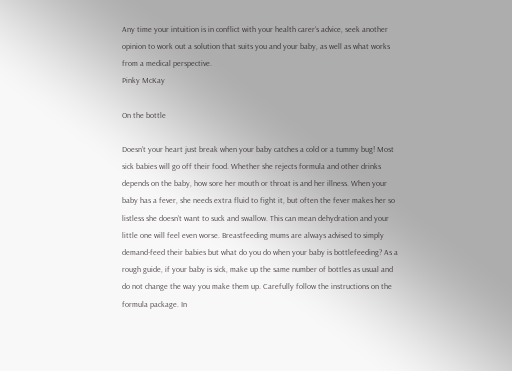Any time your intuition is in conflict with your health carer’s advice, seek another opinion to work out a solution that suits you and your baby, as well as what works from a medical perspective.
Pinky McKay

On the bottle

Doesn’t your heart just break when your baby catches a cold or a tummy bug! Most sick babies will go off their food. Whether she rejects formula and other drinks depends on the baby, how sore her mouth or throat is and her illness. When your baby has a fever, she needs extra fluid to fight it, but often the fever makes her so listless she doesn’t want to suck and swallow. This can mean dehydration and your little one will feel even worse. Breastfeeding mums are always advised to simply demand-feed their babies but what do you do when your baby is bottlefeeding? As a rough guide, if your baby is sick, make up the same number of bottles as usual and do not change the way you make them up. Carefully follow the instructions on the formula package. In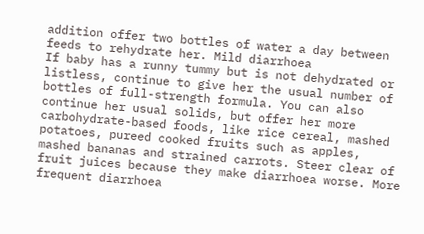addition offer two bottles of water a day between feeds to rehydrate her. Mild diarrhoea
If baby has a runny tummy but is not dehydrated or listless, continue to give her the usual number of bottles of full-strength formula. You can also continue her usual solids, but offer her more carbohydrate-based foods, like rice cereal, mashed potatoes, pureed cooked fruits such as apples, mashed bananas and strained carrots. Steer clear of fruit juices because they make diarrhoea worse. More frequent diarrhoea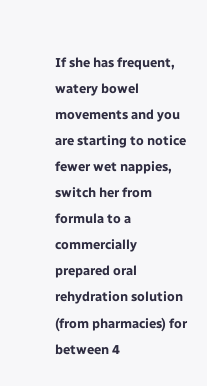If she has frequent, watery bowel movements and you are starting to notice fewer wet nappies, switch her from formula to a commercially prepared oral rehydration solution (from pharmacies) for between 4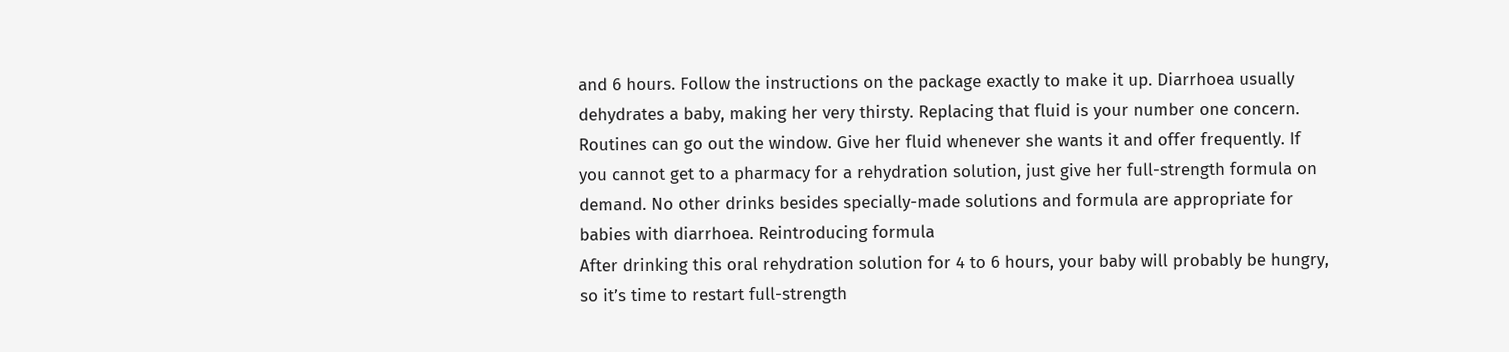and 6 hours. Follow the instructions on the package exactly to make it up. Diarrhoea usually dehydrates a baby, making her very thirsty. Replacing that fluid is your number one concern. Routines can go out the window. Give her fluid whenever she wants it and offer frequently. If you cannot get to a pharmacy for a rehydration solution, just give her full-strength formula on demand. No other drinks besides specially-made solutions and formula are appropriate for babies with diarrhoea. Reintroducing formula
After drinking this oral rehydration solution for 4 to 6 hours, your baby will probably be hungry, so it’s time to restart full-strength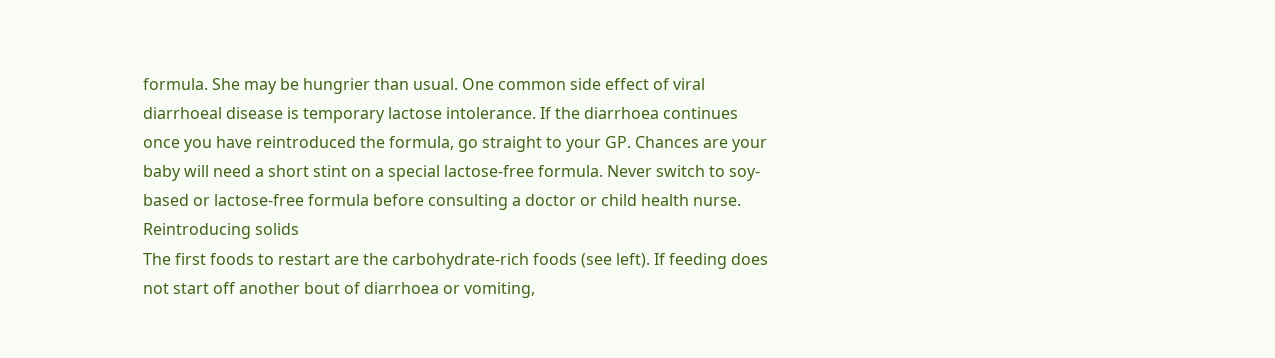formula. She may be hungrier than usual. One common side effect of viral diarrhoeal disease is temporary lactose intolerance. If the diarrhoea continues once you have reintroduced the formula, go straight to your GP. Chances are your baby will need a short stint on a special lactose-free formula. Never switch to soy-based or lactose-free formula before consulting a doctor or child health nurse. Reintroducing solids
The first foods to restart are the carbohydrate-rich foods (see left). If feeding does not start off another bout of diarrhoea or vomiting,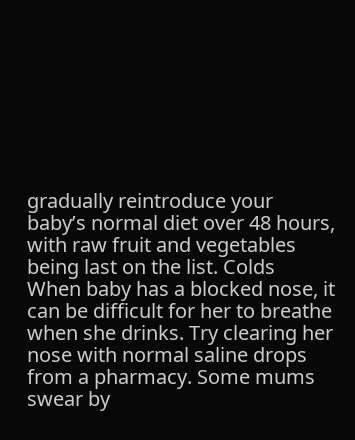gradually reintroduce your baby’s normal diet over 48 hours, with raw fruit and vegetables being last on the list. Colds
When baby has a blocked nose, it can be difficult for her to breathe when she drinks. Try clearing her nose with normal saline drops from a pharmacy. Some mums swear by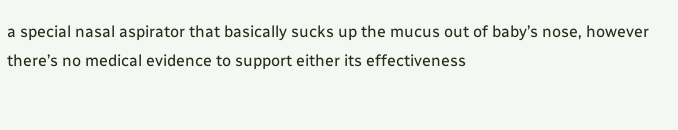a special nasal aspirator that basically sucks up the mucus out of baby’s nose, however there’s no medical evidence to support either its effectiveness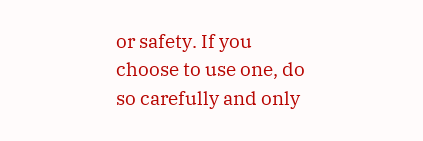or safety. If you choose to use one, do so carefully and only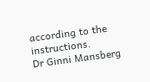according to the instructions.
Dr Ginni Mansberg